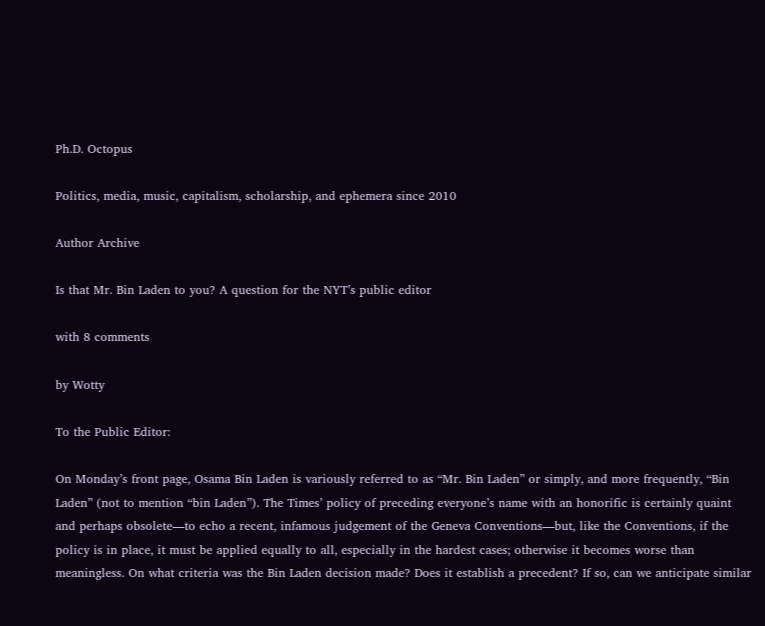Ph.D. Octopus

Politics, media, music, capitalism, scholarship, and ephemera since 2010

Author Archive

Is that Mr. Bin Laden to you? A question for the NYT’s public editor

with 8 comments

by Wotty

To the Public Editor:

On Monday’s front page, Osama Bin Laden is variously referred to as “Mr. Bin Laden” or simply, and more frequently, “Bin Laden” (not to mention “bin Laden”). The Times’ policy of preceding everyone’s name with an honorific is certainly quaint and perhaps obsolete—to echo a recent, infamous judgement of the Geneva Conventions—but, like the Conventions, if the policy is in place, it must be applied equally to all, especially in the hardest cases; otherwise it becomes worse than meaningless. On what criteria was the Bin Laden decision made? Does it establish a precedent? If so, can we anticipate similar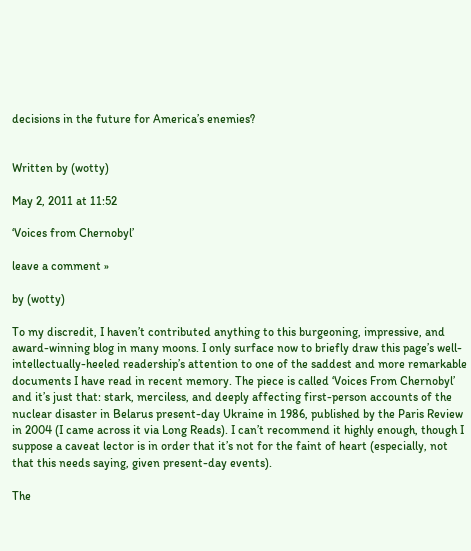decisions in the future for America’s enemies?


Written by (wotty)

May 2, 2011 at 11:52

‘Voices from Chernobyl’

leave a comment »

by (wotty)

To my discredit, I haven’t contributed anything to this burgeoning, impressive, and award-winning blog in many moons. I only surface now to briefly draw this page’s well-intellectually-heeled readership’s attention to one of the saddest and more remarkable documents I have read in recent memory. The piece is called ‘Voices From Chernobyl’ and it’s just that: stark, merciless, and deeply affecting first-person accounts of the nuclear disaster in Belarus present-day Ukraine in 1986, published by the Paris Review in 2004 (I came across it via Long Reads). I can’t recommend it highly enough, though I suppose a caveat lector is in order that it’s not for the faint of heart (especially, not that this needs saying, given present-day events).

The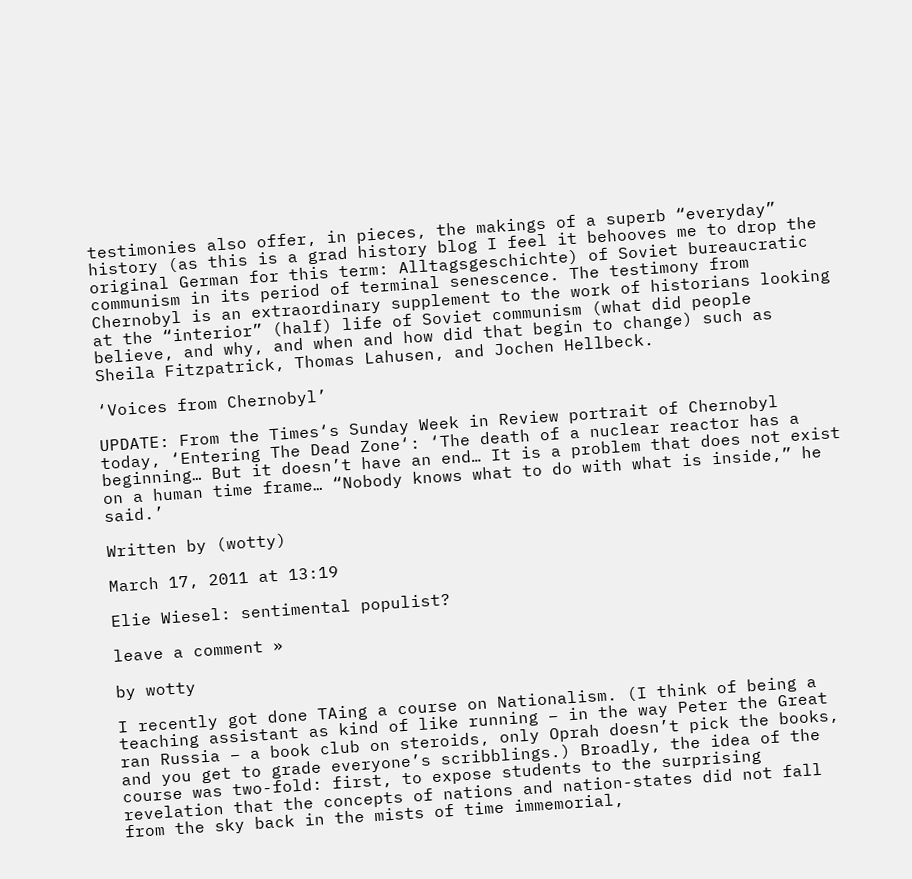testimonies also offer, in pieces, the makings of a superb “everyday” history (as this is a grad history blog I feel it behooves me to drop the original German for this term: Alltagsgeschichte) of Soviet bureaucratic communism in its period of terminal senescence. The testimony from Chernobyl is an extraordinary supplement to the work of historians looking at the “interior” (half) life of Soviet communism (what did people believe, and why, and when and how did that begin to change) such as Sheila Fitzpatrick, Thomas Lahusen, and Jochen Hellbeck.

‘Voices from Chernobyl’

UPDATE: From the Times‘s Sunday Week in Review portrait of Chernobyl today, ‘Entering The Dead Zone‘: ‘The death of a nuclear reactor has a beginning… But it doesn’t have an end… It is a problem that does not exist on a human time frame… “Nobody knows what to do with what is inside,” he said.’

Written by (wotty)

March 17, 2011 at 13:19

Elie Wiesel: sentimental populist?

leave a comment »

by wotty

I recently got done TAing a course on Nationalism. (I think of being a teaching assistant as kind of like running – in the way Peter the Great ran Russia – a book club on steroids, only Oprah doesn’t pick the books, and you get to grade everyone’s scribblings.) Broadly, the idea of the course was two-fold: first, to expose students to the surprising revelation that the concepts of nations and nation-states did not fall from the sky back in the mists of time immemorial,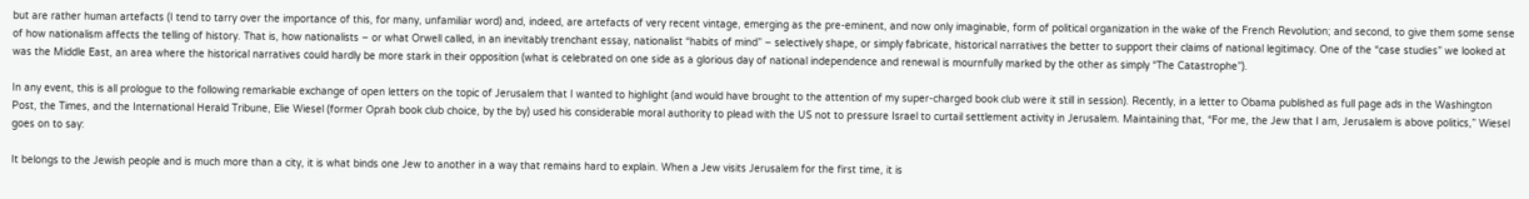but are rather human artefacts (I tend to tarry over the importance of this, for many, unfamiliar word) and, indeed, are artefacts of very recent vintage, emerging as the pre-eminent, and now only imaginable, form of political organization in the wake of the French Revolution; and second, to give them some sense of how nationalism affects the telling of history. That is, how nationalists – or what Orwell called, in an inevitably trenchant essay, nationalist “habits of mind” – selectively shape, or simply fabricate, historical narratives the better to support their claims of national legitimacy. One of the “case studies” we looked at was the Middle East, an area where the historical narratives could hardly be more stark in their opposition (what is celebrated on one side as a glorious day of national independence and renewal is mournfully marked by the other as simply “The Catastrophe”).

In any event, this is all prologue to the following remarkable exchange of open letters on the topic of Jerusalem that I wanted to highlight (and would have brought to the attention of my super-charged book club were it still in session). Recently, in a letter to Obama published as full page ads in the Washington Post, the Times, and the International Herald Tribune, Elie Wiesel (former Oprah book club choice, by the by) used his considerable moral authority to plead with the US not to pressure Israel to curtail settlement activity in Jerusalem. Maintaining that, “For me, the Jew that I am, Jerusalem is above politics,” Wiesel goes on to say:

It belongs to the Jewish people and is much more than a city, it is what binds one Jew to another in a way that remains hard to explain. When a Jew visits Jerusalem for the first time, it is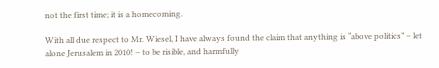not the first time; it is a homecoming.

With all due respect to Mr. Wiesel, I have always found the claim that anything is “above politics” – let alone Jerusalem in 2010! – to be risible, and harmfully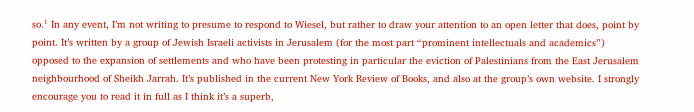so.¹ In any event, I’m not writing to presume to respond to Wiesel, but rather to draw your attention to an open letter that does, point by point. It’s written by a group of Jewish Israeli activists in Jerusalem (for the most part “prominent intellectuals and academics”) opposed to the expansion of settlements and who have been protesting in particular the eviction of Palestinians from the East Jerusalem neighbourhood of Sheikh Jarrah. It’s published in the current New York Review of Books, and also at the group’s own website. I strongly encourage you to read it in full as I think it’s a superb,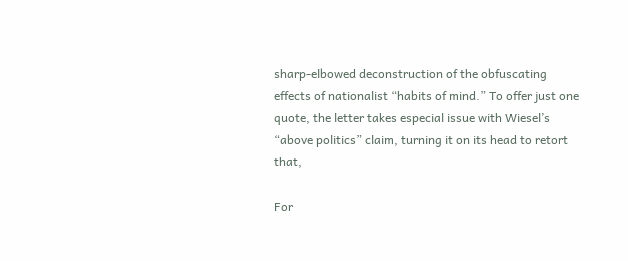sharp-elbowed deconstruction of the obfuscating effects of nationalist “habits of mind.” To offer just one quote, the letter takes especial issue with Wiesel’s “above politics” claim, turning it on its head to retort that,

For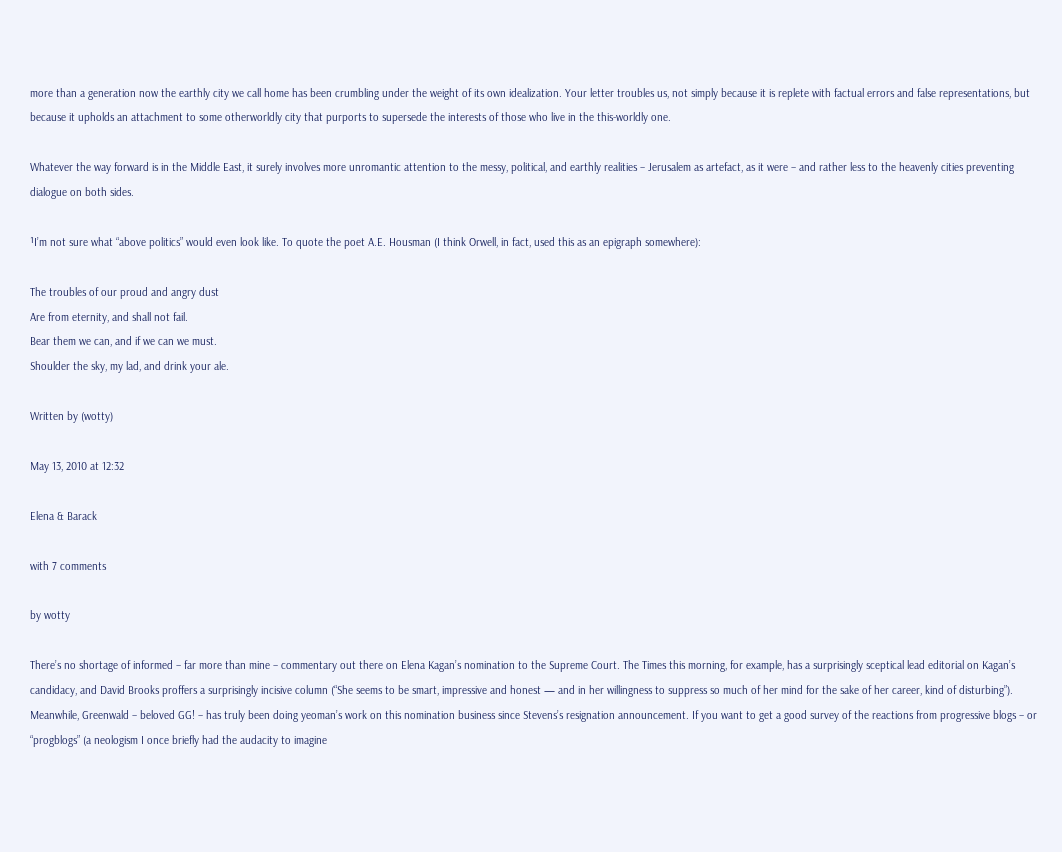more than a generation now the earthly city we call home has been crumbling under the weight of its own idealization. Your letter troubles us, not simply because it is replete with factual errors and false representations, but because it upholds an attachment to some otherworldly city that purports to supersede the interests of those who live in the this-worldly one.

Whatever the way forward is in the Middle East, it surely involves more unromantic attention to the messy, political, and earthly realities – Jerusalem as artefact, as it were – and rather less to the heavenly cities preventing dialogue on both sides.

¹I’m not sure what “above politics” would even look like. To quote the poet A.E. Housman (I think Orwell, in fact, used this as an epigraph somewhere):

The troubles of our proud and angry dust
Are from eternity, and shall not fail.
Bear them we can, and if we can we must.
Shoulder the sky, my lad, and drink your ale.

Written by (wotty)

May 13, 2010 at 12:32

Elena & Barack

with 7 comments

by wotty

There’s no shortage of informed – far more than mine – commentary out there on Elena Kagan’s nomination to the Supreme Court. The Times this morning, for example, has a surprisingly sceptical lead editorial on Kagan’s candidacy, and David Brooks proffers a surprisingly incisive column (“She seems to be smart, impressive and honest — and in her willingness to suppress so much of her mind for the sake of her career, kind of disturbing”). Meanwhile, Greenwald – beloved GG! – has truly been doing yeoman’s work on this nomination business since Stevens’s resignation announcement. If you want to get a good survey of the reactions from progressive blogs – or “progblogs” (a neologism I once briefly had the audacity to imagine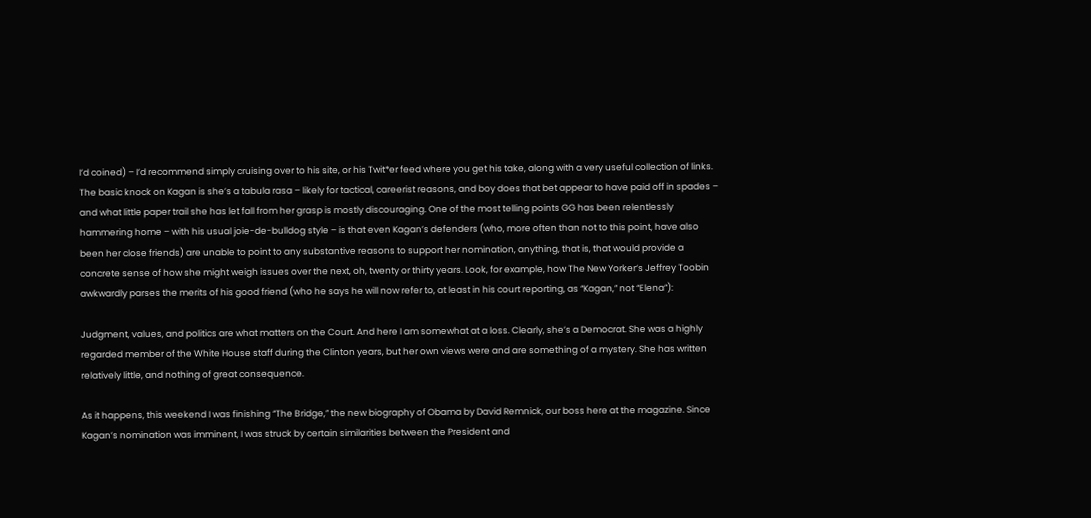I’d coined) – I’d recommend simply cruising over to his site, or his Twit*er feed where you get his take, along with a very useful collection of links. The basic knock on Kagan is she’s a tabula rasa – likely for tactical, careerist reasons, and boy does that bet appear to have paid off in spades – and what little paper trail she has let fall from her grasp is mostly discouraging. One of the most telling points GG has been relentlessly hammering home – with his usual joie-de-bulldog style – is that even Kagan’s defenders (who, more often than not to this point, have also been her close friends) are unable to point to any substantive reasons to support her nomination, anything, that is, that would provide a concrete sense of how she might weigh issues over the next, oh, twenty or thirty years. Look, for example, how The New Yorker‘s Jeffrey Toobin awkwardly parses the merits of his good friend (who he says he will now refer to, at least in his court reporting, as “Kagan,” not “Elena”):

Judgment, values, and politics are what matters on the Court. And here I am somewhat at a loss. Clearly, she’s a Democrat. She was a highly regarded member of the White House staff during the Clinton years, but her own views were and are something of a mystery. She has written relatively little, and nothing of great consequence.

As it happens, this weekend I was finishing “The Bridge,” the new biography of Obama by David Remnick, our boss here at the magazine. Since Kagan’s nomination was imminent, I was struck by certain similarities between the President and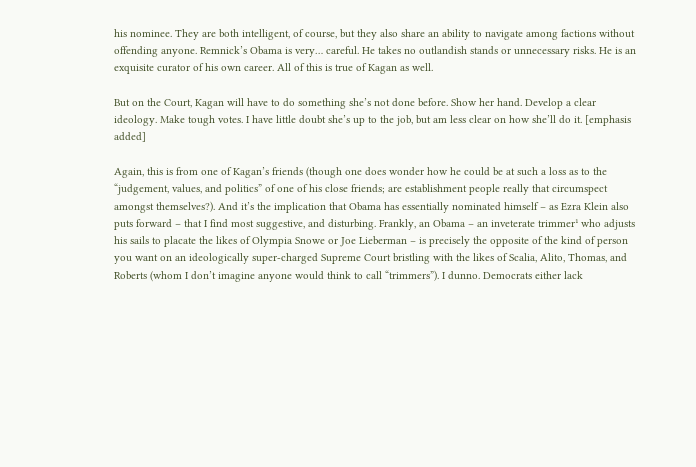his nominee. They are both intelligent, of course, but they also share an ability to navigate among factions without offending anyone. Remnick’s Obama is very… careful. He takes no outlandish stands or unnecessary risks. He is an exquisite curator of his own career. All of this is true of Kagan as well.

But on the Court, Kagan will have to do something she’s not done before. Show her hand. Develop a clear ideology. Make tough votes. I have little doubt she’s up to the job, but am less clear on how she’ll do it. [emphasis added]

Again, this is from one of Kagan’s friends (though one does wonder how he could be at such a loss as to the “judgement, values, and politics” of one of his close friends; are establishment people really that circumspect amongst themselves?). And it’s the implication that Obama has essentially nominated himself – as Ezra Klein also puts forward – that I find most suggestive, and disturbing. Frankly, an Obama – an inveterate trimmer¹ who adjusts his sails to placate the likes of Olympia Snowe or Joe Lieberman – is precisely the opposite of the kind of person you want on an ideologically super-charged Supreme Court bristling with the likes of Scalia, Alito, Thomas, and Roberts (whom I don’t imagine anyone would think to call “trimmers”). I dunno. Democrats either lack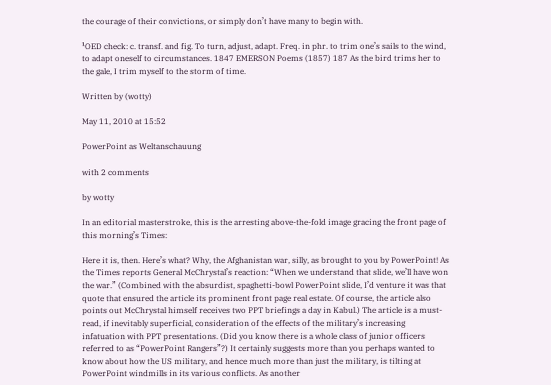the courage of their convictions, or simply don’t have many to begin with.

¹OED check: c. transf. and fig. To turn, adjust, adapt. Freq. in phr. to trim one’s sails to the wind, to adapt oneself to circumstances. 1847 EMERSON Poems (1857) 187 As the bird trims her to the gale, I trim myself to the storm of time.

Written by (wotty)

May 11, 2010 at 15:52

PowerPoint as Weltanschauung

with 2 comments

by wotty

In an editorial masterstroke, this is the arresting above-the-fold image gracing the front page of this morning’s Times:

Here it is, then. Here’s what? Why, the Afghanistan war, silly, as brought to you by PowerPoint! As the Times reports General McChrystal’s reaction: “When we understand that slide, we’ll have won the war.” (Combined with the absurdist, spaghetti-bowl PowerPoint slide, I’d venture it was that quote that ensured the article its prominent front page real estate. Of course, the article also points out McChrystal himself receives two PPT briefings a day in Kabul.) The article is a must-read, if inevitably superficial, consideration of the effects of the military’s increasing infatuation with PPT presentations. (Did you know there is a whole class of junior officers referred to as “PowerPoint Rangers”?) It certainly suggests more than you perhaps wanted to know about how the US military, and hence much more than just the military, is tilting at PowerPoint windmills in its various conflicts. As another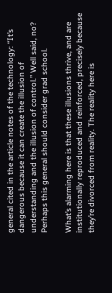general cited in the article notes of the technology: “It’s dangerous because it can create the illusion of understanding and the illusion of control.” Well said, no? Perhaps this general should consider grad school.

What’s alarming here is that these illusions thrive, and are institutionally reproduced and reinforced, precisely because they’re divorced from reality. The reality here is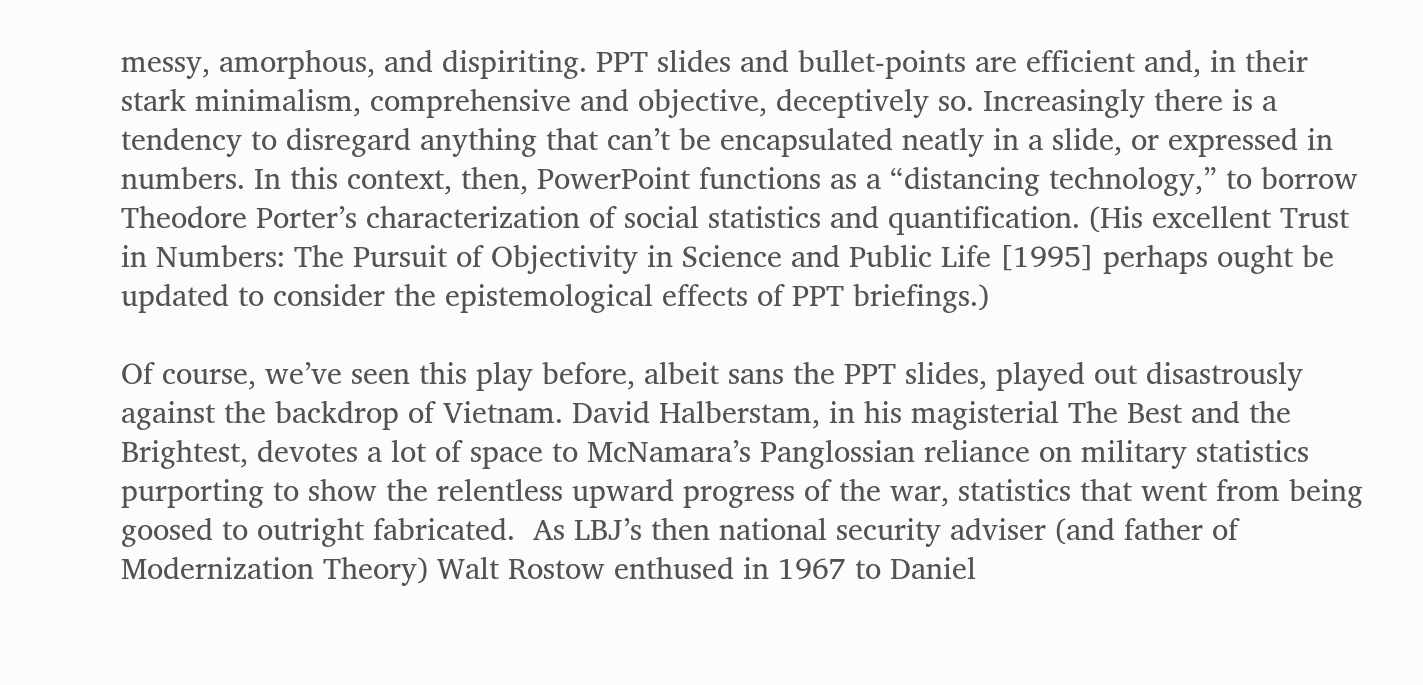messy, amorphous, and dispiriting. PPT slides and bullet-points are efficient and, in their stark minimalism, comprehensive and objective, deceptively so. Increasingly there is a tendency to disregard anything that can’t be encapsulated neatly in a slide, or expressed in numbers. In this context, then, PowerPoint functions as a “distancing technology,” to borrow Theodore Porter’s characterization of social statistics and quantification. (His excellent Trust in Numbers: The Pursuit of Objectivity in Science and Public Life [1995] perhaps ought be updated to consider the epistemological effects of PPT briefings.)

Of course, we’ve seen this play before, albeit sans the PPT slides, played out disastrously against the backdrop of Vietnam. David Halberstam, in his magisterial The Best and the Brightest, devotes a lot of space to McNamara’s Panglossian reliance on military statistics purporting to show the relentless upward progress of the war, statistics that went from being goosed to outright fabricated.  As LBJ’s then national security adviser (and father of Modernization Theory) Walt Rostow enthused in 1967 to Daniel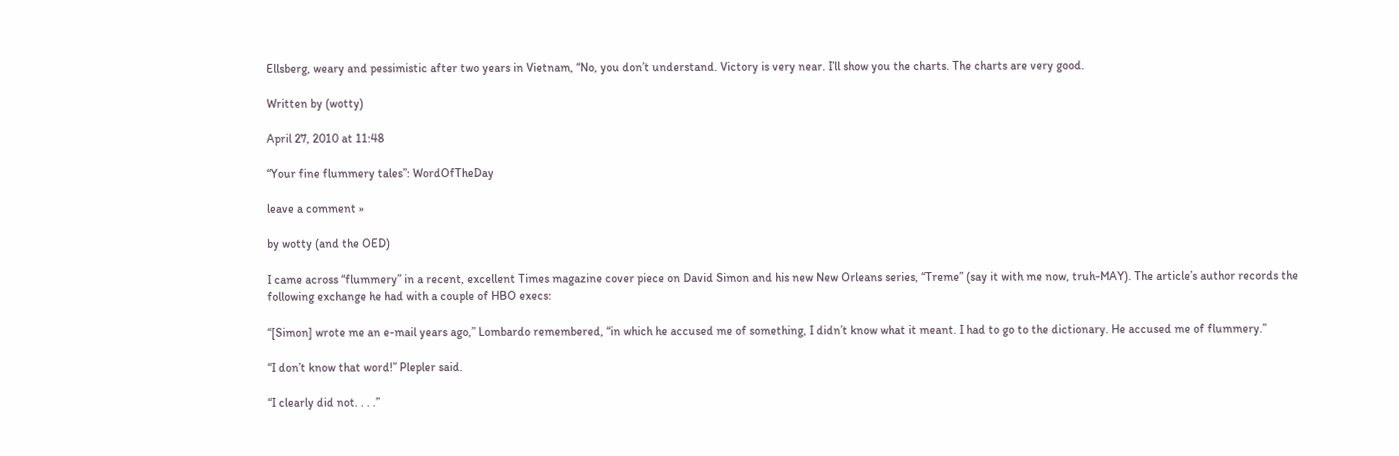Ellsberg, weary and pessimistic after two years in Vietnam, “No, you don’t understand. Victory is very near. I’ll show you the charts. The charts are very good.

Written by (wotty)

April 27, 2010 at 11:48

“Your fine flummery tales”: WordOfTheDay

leave a comment »

by wotty (and the OED)

I came across “flummery” in a recent, excellent Times magazine cover piece on David Simon and his new New Orleans series, “Treme” (say it with me now, truh-MAY). The article’s author records the following exchange he had with a couple of HBO execs:

“[Simon] wrote me an e-mail years ago,” Lombardo remembered, “in which he accused me of something, I didn’t know what it meant. I had to go to the dictionary. He accused me of flummery.”

“I don’t know that word!” Plepler said.

“I clearly did not. . . .”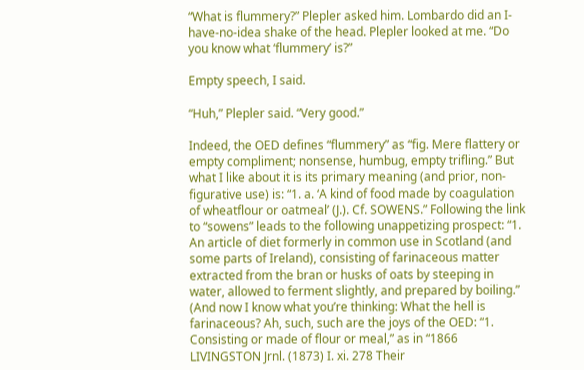“What is flummery?” Plepler asked him. Lombardo did an I-have-no-idea shake of the head. Plepler looked at me. “Do you know what ‘flummery’ is?”

Empty speech, I said.

“Huh,” Plepler said. “Very good.”

Indeed, the OED defines “flummery” as “fig. Mere flattery or empty compliment; nonsense, humbug, empty trifling.” But what I like about it is its primary meaning (and prior, non-figurative use) is: “1. a. ‘A kind of food made by coagulation of wheatflour or oatmeal’ (J.). Cf. SOWENS.” Following the link to “sowens” leads to the following unappetizing prospect: “1. An article of diet formerly in common use in Scotland (and some parts of Ireland), consisting of farinaceous matter extracted from the bran or husks of oats by steeping in water, allowed to ferment slightly, and prepared by boiling.” (And now I know what you’re thinking: What the hell is farinaceous? Ah, such, such are the joys of the OED: “1. Consisting or made of flour or meal,” as in “1866 LIVINGSTON Jrnl. (1873) I. xi. 278 Their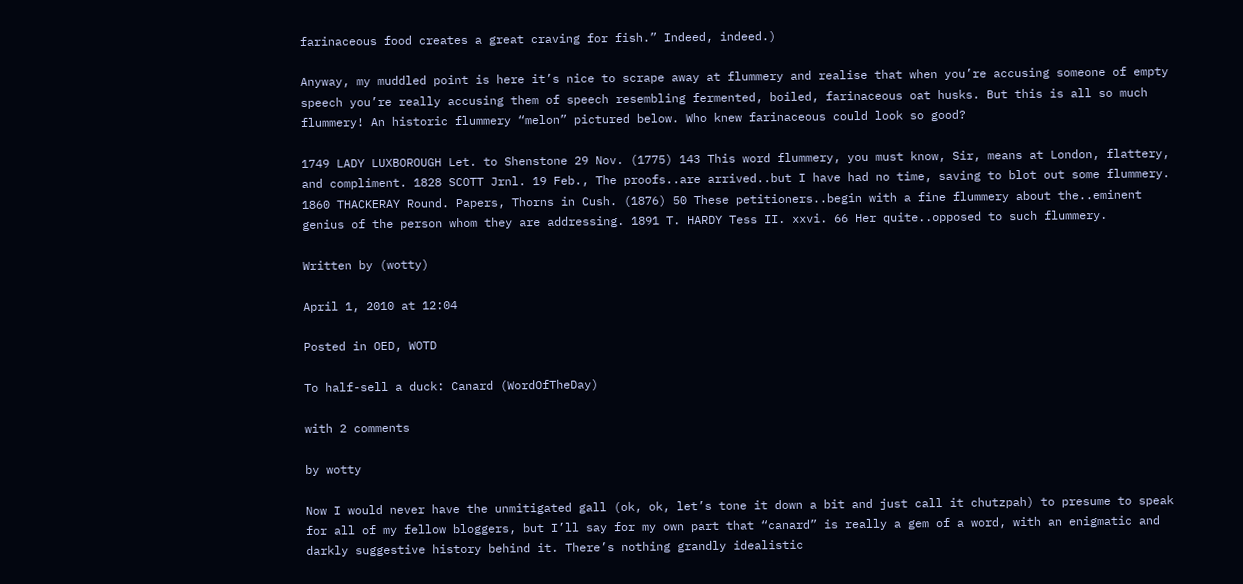farinaceous food creates a great craving for fish.” Indeed, indeed.)

Anyway, my muddled point is here it’s nice to scrape away at flummery and realise that when you’re accusing someone of empty speech you’re really accusing them of speech resembling fermented, boiled, farinaceous oat husks. But this is all so much flummery! An historic flummery “melon” pictured below. Who knew farinaceous could look so good?

1749 LADY LUXBOROUGH Let. to Shenstone 29 Nov. (1775) 143 This word flummery, you must know, Sir, means at London, flattery, and compliment. 1828 SCOTT Jrnl. 19 Feb., The proofs..are arrived..but I have had no time, saving to blot out some flummery. 1860 THACKERAY Round. Papers, Thorns in Cush. (1876) 50 These petitioners..begin with a fine flummery about the..eminent genius of the person whom they are addressing. 1891 T. HARDY Tess II. xxvi. 66 Her quite..opposed to such flummery.

Written by (wotty)

April 1, 2010 at 12:04

Posted in OED, WOTD

To half-sell a duck: Canard (WordOfTheDay)

with 2 comments

by wotty

Now I would never have the unmitigated gall (ok, ok, let’s tone it down a bit and just call it chutzpah) to presume to speak for all of my fellow bloggers, but I’ll say for my own part that “canard” is really a gem of a word, with an enigmatic and darkly suggestive history behind it. There’s nothing grandly idealistic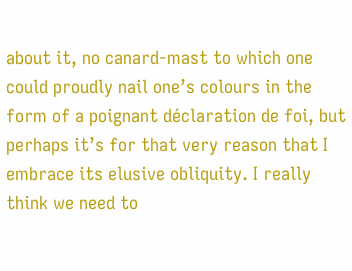about it, no canard-mast to which one could proudly nail one’s colours in the form of a poignant déclaration de foi, but perhaps it’s for that very reason that I embrace its elusive obliquity. I really think we need to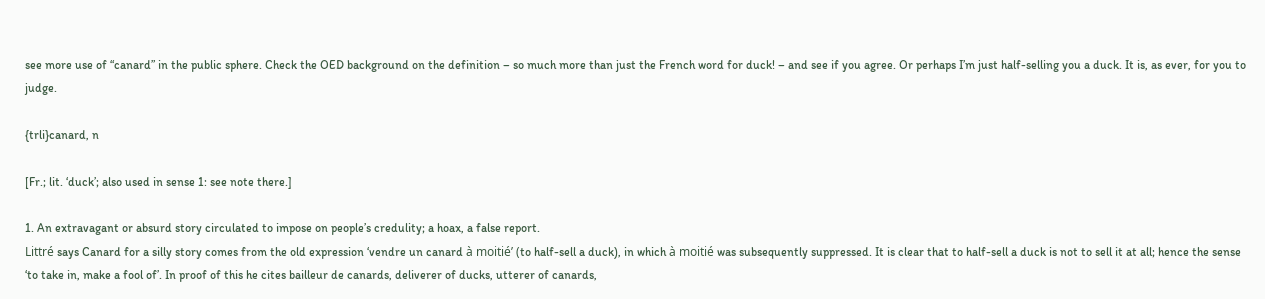see more use of “canard” in the public sphere. Check the OED background on the definition – so much more than just the French word for duck! – and see if you agree. Or perhaps I’m just half-selling you a duck. It is, as ever, for you to judge.

{trli}canard, n

[Fr.; lit. ‘duck’; also used in sense 1: see note there.]

1. An extravagant or absurd story circulated to impose on people’s credulity; a hoax, a false report.
Littré says Canard for a silly story comes from the old expression ‘vendre un canard à moitié’ (to half-sell a duck), in which à moitié was subsequently suppressed. It is clear that to half-sell a duck is not to sell it at all; hence the sense ‘to take in, make a fool of’. In proof of this he cites bailleur de canards, deliverer of ducks, utterer of canards,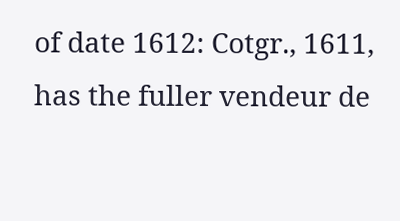of date 1612: Cotgr., 1611, has the fuller vendeur de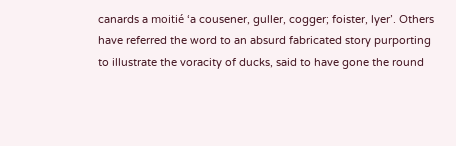canards a moitié ‘a cousener, guller, cogger; foister, lyer’. Others have referred the word to an absurd fabricated story purporting to illustrate the voracity of ducks, said to have gone the round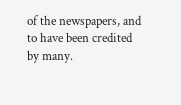of the newspapers, and to have been credited by many.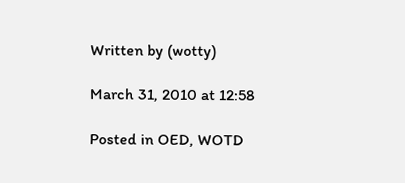Written by (wotty)

March 31, 2010 at 12:58

Posted in OED, WOTD